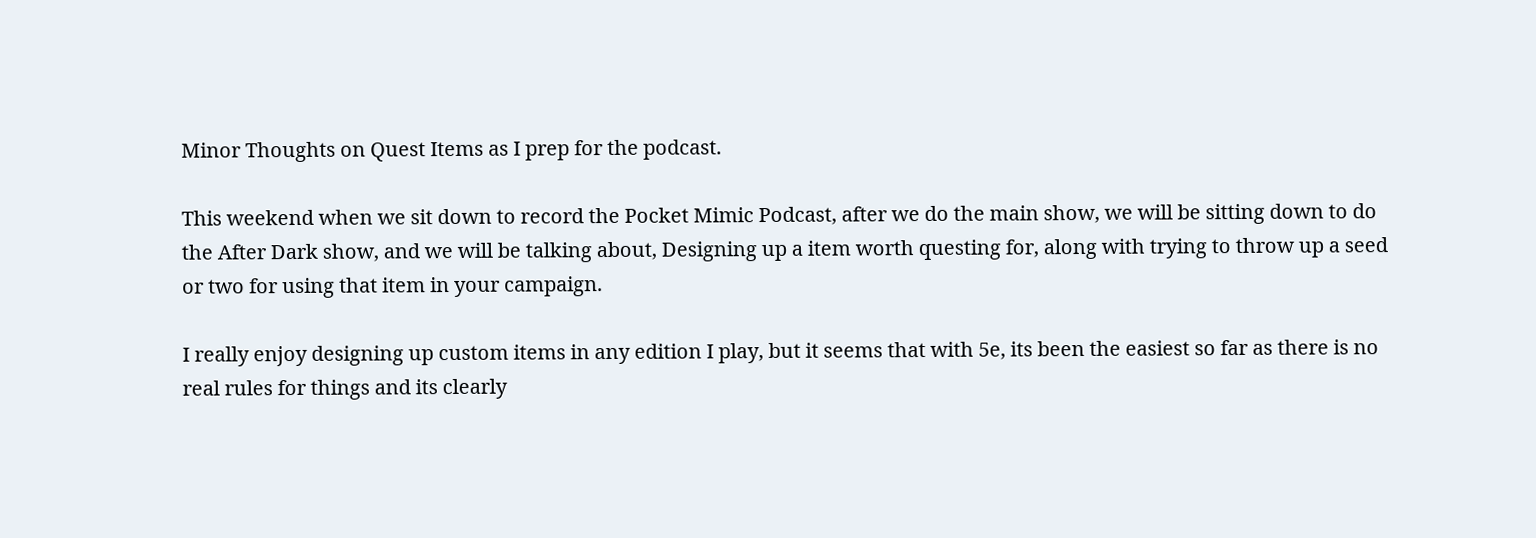Minor Thoughts on Quest Items as I prep for the podcast.

This weekend when we sit down to record the Pocket Mimic Podcast, after we do the main show, we will be sitting down to do the After Dark show, and we will be talking about, Designing up a item worth questing for, along with trying to throw up a seed or two for using that item in your campaign.

I really enjoy designing up custom items in any edition I play, but it seems that with 5e, its been the easiest so far as there is no real rules for things and its clearly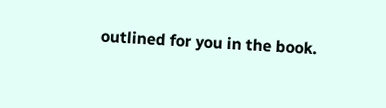outlined for you in the book.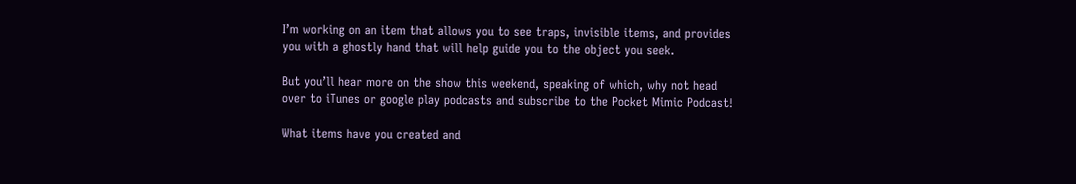I’m working on an item that allows you to see traps, invisible items, and provides you with a ghostly hand that will help guide you to the object you seek.

But you’ll hear more on the show this weekend, speaking of which, why not head over to iTunes or google play podcasts and subscribe to the Pocket Mimic Podcast!

What items have you created and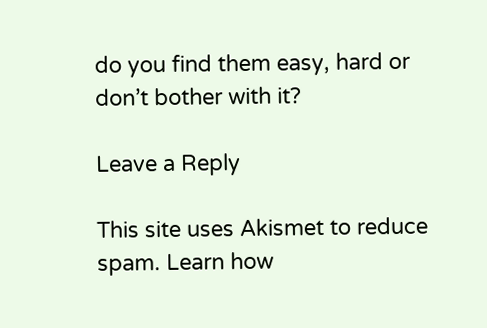do you find them easy, hard or don’t bother with it?

Leave a Reply

This site uses Akismet to reduce spam. Learn how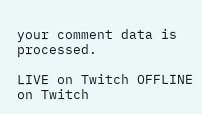your comment data is processed.

LIVE on Twitch OFFLINE on Twitch